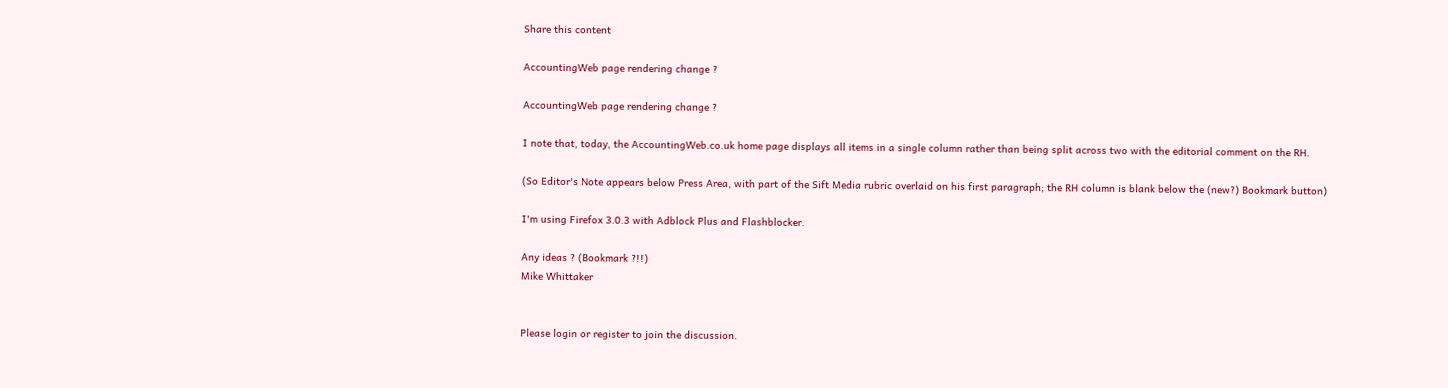Share this content

AccountingWeb page rendering change ?

AccountingWeb page rendering change ?

I note that, today, the AccountingWeb.co.uk home page displays all items in a single column rather than being split across two with the editorial comment on the RH.

(So Editor's Note appears below Press Area, with part of the Sift Media rubric overlaid on his first paragraph; the RH column is blank below the (new?) Bookmark button)

I'm using Firefox 3.0.3 with Adblock Plus and Flashblocker.

Any ideas ? (Bookmark ?!!)
Mike Whittaker


Please login or register to join the discussion.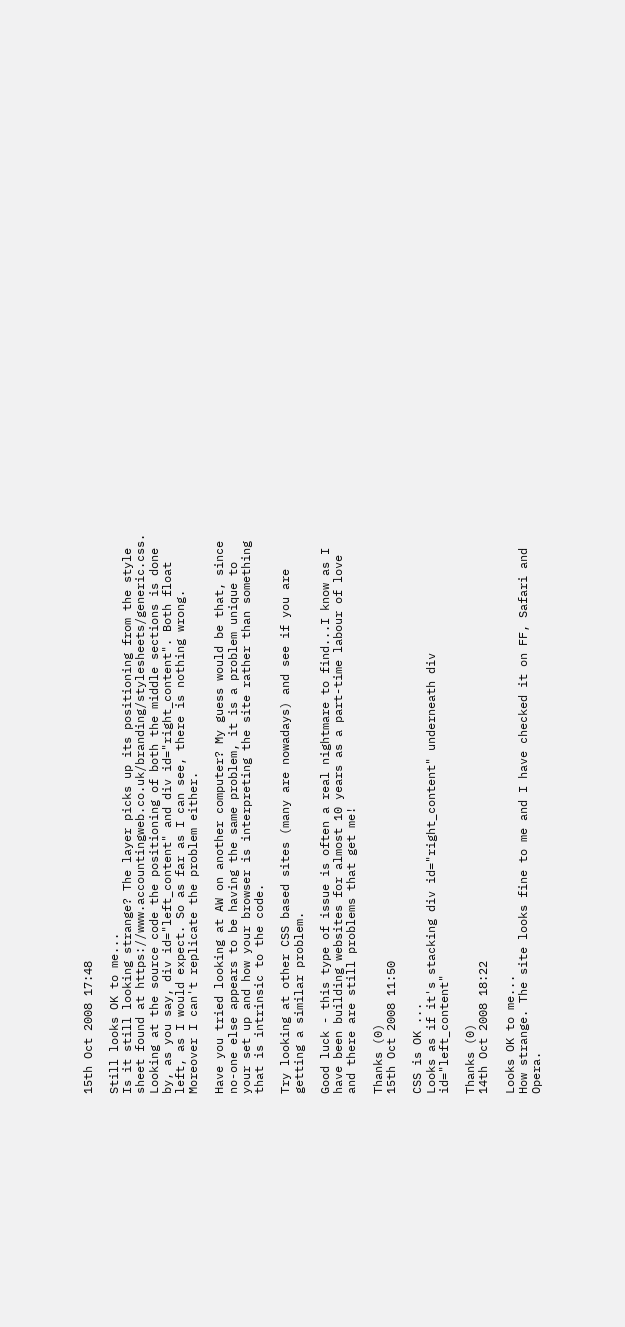15th Oct 2008 17:48

Still looks OK to me...
Is it still looking strange? The layer picks up its positioning from the style sheet found at https://www.accountingweb.co.uk/branding/stylesheets/generic.css. Looking at the source code the positioning of both the middle sections is done by, as you say, div id="left_content" and div id="right_content". Both float left, as I would expect. So as far as I can see, there is nothing wrong. Moreover I can't replicate the problem either.

Have you tried looking at AW on another computer? My guess would be that, since no-one else appears to be having the same problem, it is a problem unique to your set up and how your browser is interpreting the site rather than something that is intrinsic to the code.

Try looking at other CSS based sites (many are nowadays) and see if you are getting a similar problem.

Good luck - this type of issue is often a real nightmare to find...I know as I have been building websites for almost 10 years as a part-time labour of love and there are still problems that get me!

Thanks (0)
15th Oct 2008 11:50

CSS is OK ...
Looks as if it's stacking div id="right_content" underneath div id="left_content"

Thanks (0)
14th Oct 2008 18:22

Looks OK to me...
How strange. The site looks fine to me and I have checked it on FF, Safari and Opera.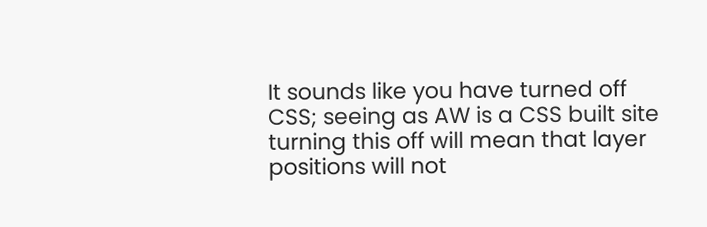It sounds like you have turned off CSS; seeing as AW is a CSS built site turning this off will mean that layer positions will not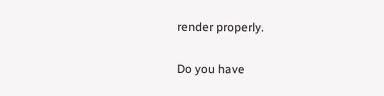render properly.

Do you have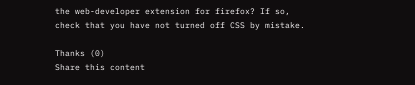the web-developer extension for firefox? If so, check that you have not turned off CSS by mistake.

Thanks (0)
Share this content